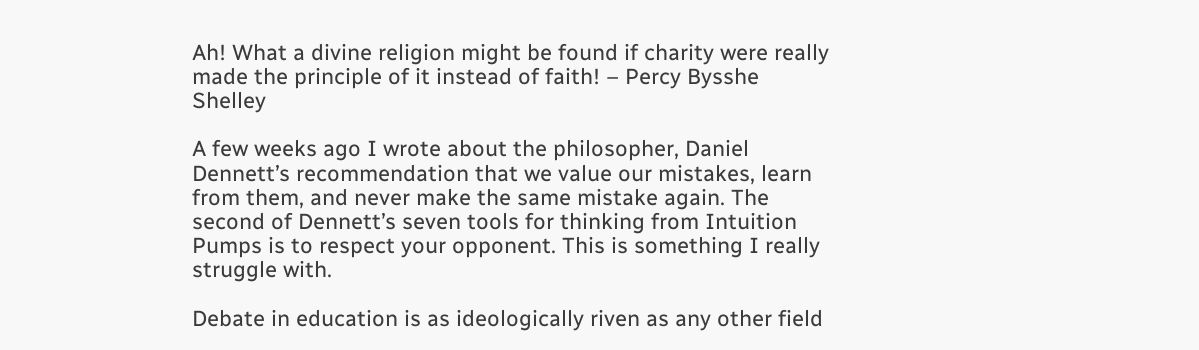Ah! What a divine religion might be found if charity were really made the principle of it instead of faith! – Percy Bysshe Shelley

A few weeks ago I wrote about the philosopher, Daniel Dennett’s recommendation that we value our mistakes, learn from them, and never make the same mistake again. The second of Dennett’s seven tools for thinking from Intuition Pumps is to respect your opponent. This is something I really struggle with.

Debate in education is as ideologically riven as any other field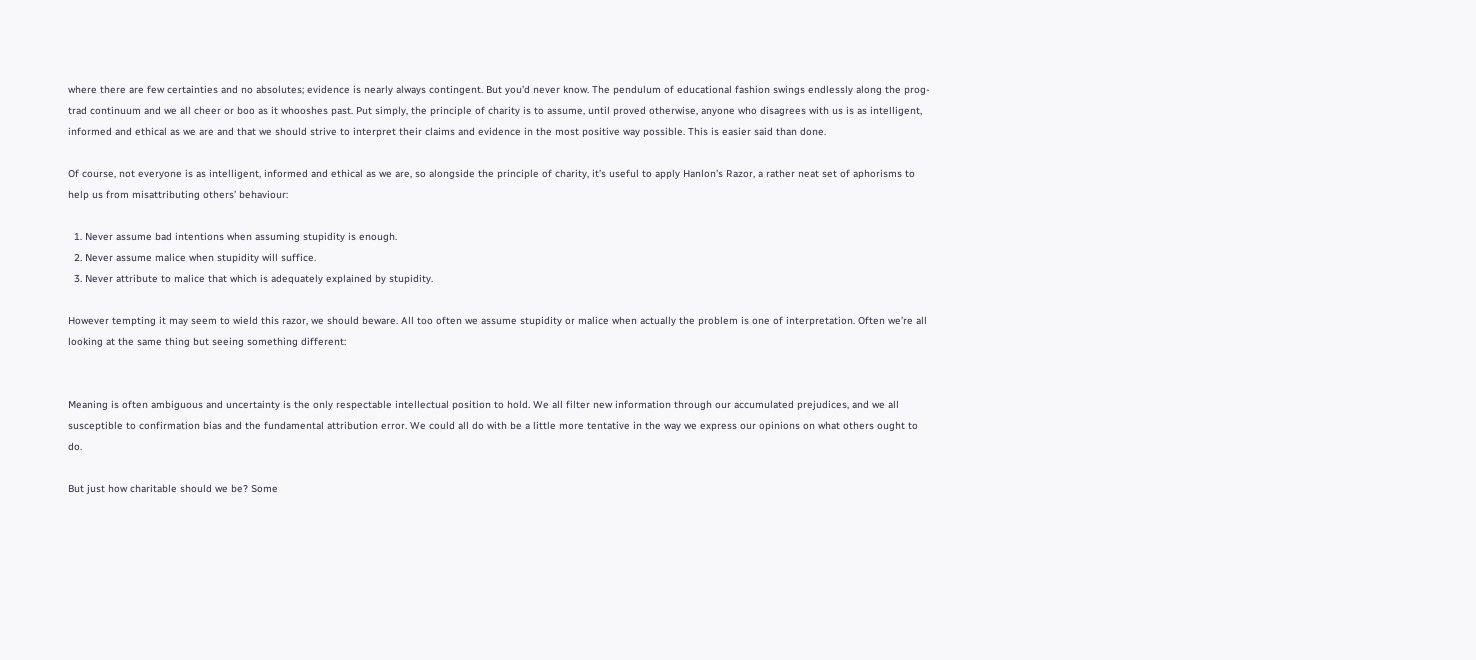where there are few certainties and no absolutes; evidence is nearly always contingent. But you’d never know. The pendulum of educational fashion swings endlessly along the prog-trad continuum and we all cheer or boo as it whooshes past. Put simply, the principle of charity is to assume, until proved otherwise, anyone who disagrees with us is as intelligent, informed and ethical as we are and that we should strive to interpret their claims and evidence in the most positive way possible. This is easier said than done.

Of course, not everyone is as intelligent, informed and ethical as we are, so alongside the principle of charity, it’s useful to apply Hanlon’s Razor, a rather neat set of aphorisms to help us from misattributing others’ behaviour:

  1. Never assume bad intentions when assuming stupidity is enough.
  2. Never assume malice when stupidity will suffice.
  3. Never attribute to malice that which is adequately explained by stupidity.

However tempting it may seem to wield this razor, we should beware. All too often we assume stupidity or malice when actually the problem is one of interpretation. Often we’re all looking at the same thing but seeing something different:


Meaning is often ambiguous and uncertainty is the only respectable intellectual position to hold. We all filter new information through our accumulated prejudices, and we all susceptible to confirmation bias and the fundamental attribution error. We could all do with be a little more tentative in the way we express our opinions on what others ought to do.

But just how charitable should we be? Some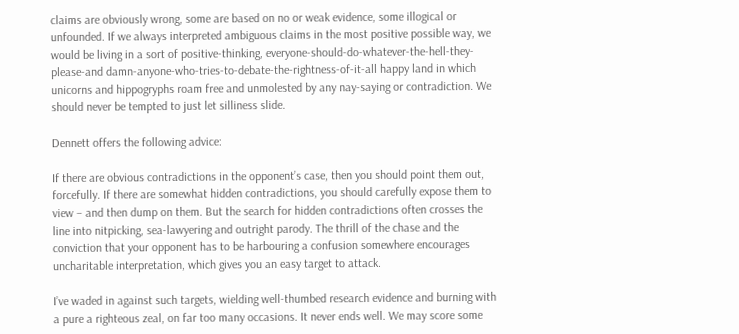claims are obviously wrong, some are based on no or weak evidence, some illogical or unfounded. If we always interpreted ambiguous claims in the most positive possible way, we would be living in a sort of positive-thinking, everyone-should-do-whatever-the-hell-they-please-and damn-anyone-who-tries-to-debate-the-rightness-of-it-all happy land in which unicorns and hippogryphs roam free and unmolested by any nay-saying or contradiction. We should never be tempted to just let silliness slide.

Dennett offers the following advice:

If there are obvious contradictions in the opponent’s case, then you should point them out, forcefully. If there are somewhat hidden contradictions, you should carefully expose them to view – and then dump on them. But the search for hidden contradictions often crosses the line into nitpicking, sea-lawyering and outright parody. The thrill of the chase and the conviction that your opponent has to be harbouring a confusion somewhere encourages uncharitable interpretation, which gives you an easy target to attack.

I’ve waded in against such targets, wielding well-thumbed research evidence and burning with a pure a righteous zeal, on far too many occasions. It never ends well. We may score some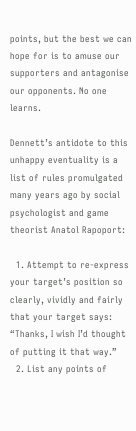points, but the best we can hope for is to amuse our supporters and antagonise our opponents. No one learns.

Dennett’s antidote to this unhappy eventuality is a list of rules promulgated many years ago by social psychologist and game theorist Anatol Rapoport:

  1. Attempt to re-express your target’s position so clearly, vividly and fairly that your target says: “Thanks, I wish I’d thought of putting it that way.”
  2. List any points of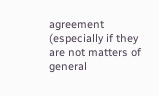agreement (especially if they are not matters of general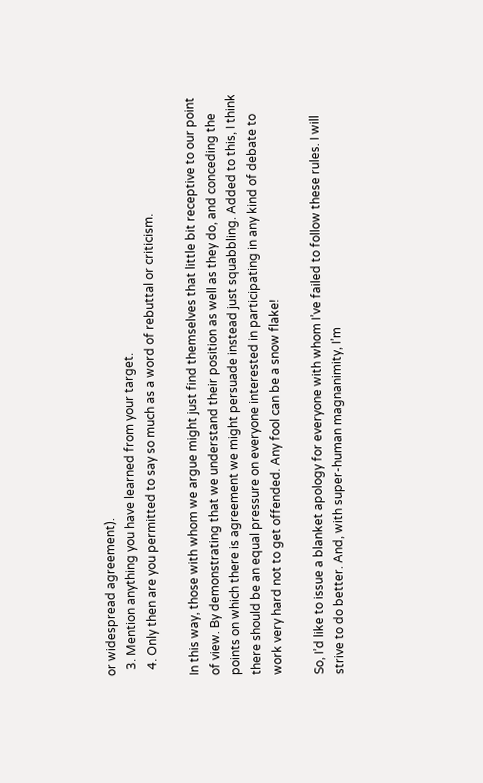or widespread agreement).
  3. Mention anything you have learned from your target.
  4. Only then are you permitted to say so much as a word of rebuttal or criticism.

In this way, those with whom we argue might just find themselves that little bit receptive to our point of view. By demonstrating that we understand their position as well as they do, and conceding the points on which there is agreement we might persuade instead just squabbling. Added to this, I think there should be an equal pressure on everyone interested in participating in any kind of debate to work very hard not to get offended. Any fool can be a snow flake!

So, I’d like to issue a blanket apology for everyone with whom I’ve failed to follow these rules. I will strive to do better. And, with super-human magnanimity, I’m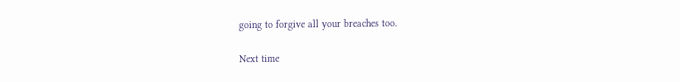going to forgive all your breaches too.

Next time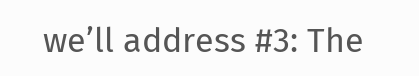we’ll address #3: The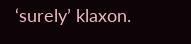‘surely’ klaxon.